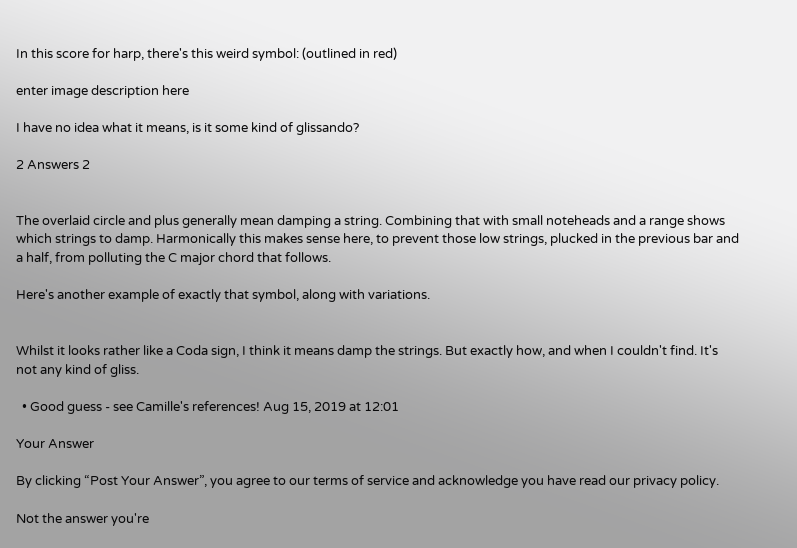In this score for harp, there's this weird symbol: (outlined in red)

enter image description here

I have no idea what it means, is it some kind of glissando?

2 Answers 2


The overlaid circle and plus generally mean damping a string. Combining that with small noteheads and a range shows which strings to damp. Harmonically this makes sense here, to prevent those low strings, plucked in the previous bar and a half, from polluting the C major chord that follows.

Here's another example of exactly that symbol, along with variations.


Whilst it looks rather like a Coda sign, I think it means damp the strings. But exactly how, and when I couldn't find. It's not any kind of gliss.

  • Good guess - see Camille's references! Aug 15, 2019 at 12:01

Your Answer

By clicking “Post Your Answer”, you agree to our terms of service and acknowledge you have read our privacy policy.

Not the answer you're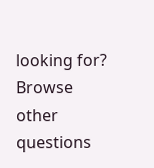looking for? Browse other questions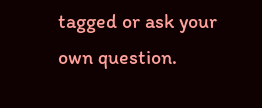tagged or ask your own question.